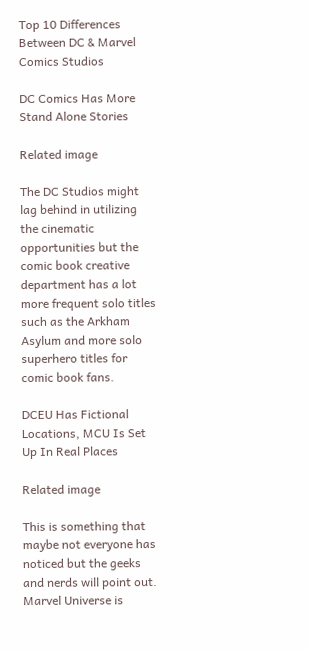Top 10 Differences Between DC & Marvel Comics Studios

DC Comics Has More Stand Alone Stories

Related image

The DC Studios might lag behind in utilizing the cinematic opportunities but the comic book creative department has a lot more frequent solo titles such as the Arkham Asylum and more solo superhero titles for comic book fans.

DCEU Has Fictional Locations, MCU Is Set Up In Real Places

Related image

This is something that maybe not everyone has noticed but the geeks and nerds will point out. Marvel Universe is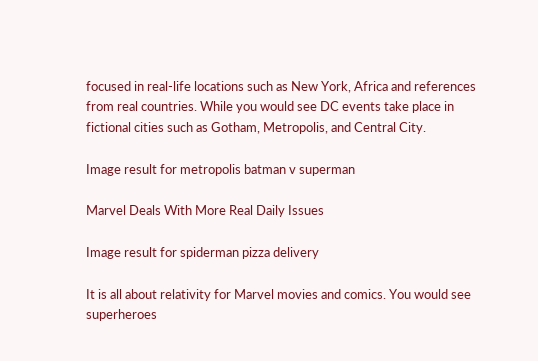focused in real-life locations such as New York, Africa and references from real countries. While you would see DC events take place in fictional cities such as Gotham, Metropolis, and Central City.

Image result for metropolis batman v superman

Marvel Deals With More Real Daily Issues

Image result for spiderman pizza delivery

It is all about relativity for Marvel movies and comics. You would see superheroes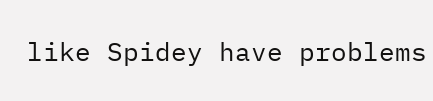like Spidey have problems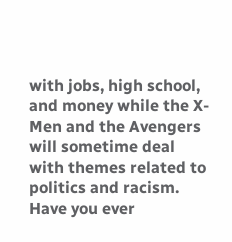with jobs, high school, and money while the X-Men and the Avengers will sometime deal with themes related to politics and racism. Have you ever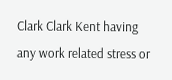Clark Clark Kent having any work related stress or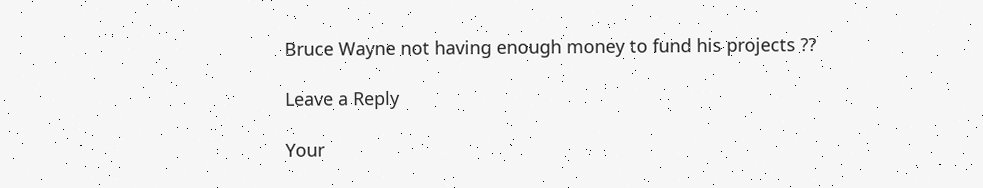Bruce Wayne not having enough money to fund his projects ??

Leave a Reply

Your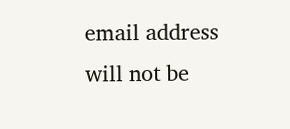email address will not be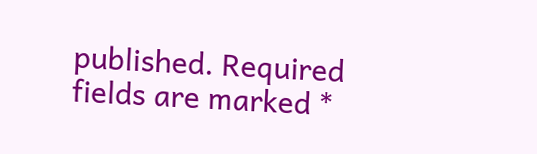published. Required fields are marked *